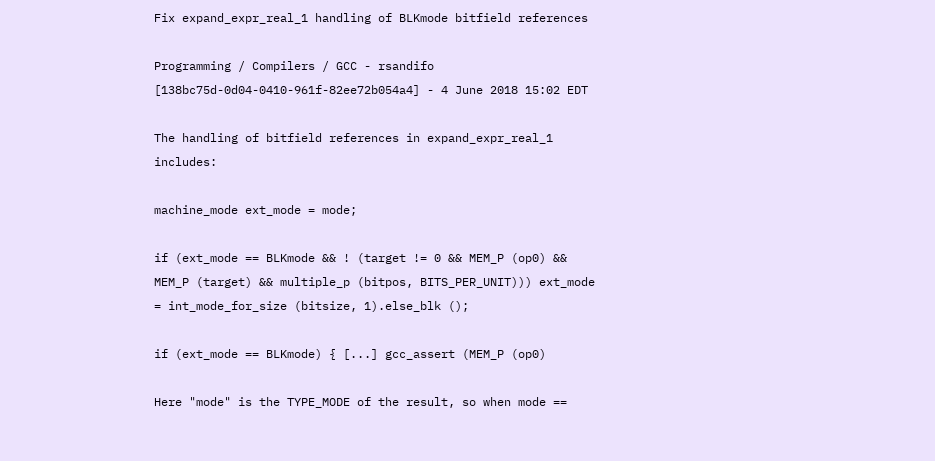Fix expand_expr_real_1 handling of BLKmode bitfield references

Programming / Compilers / GCC - rsandifo [138bc75d-0d04-0410-961f-82ee72b054a4] - 4 June 2018 15:02 EDT

The handling of bitfield references in expand_expr_real_1 includes:

machine_mode ext_mode = mode;

if (ext_mode == BLKmode && ! (target != 0 && MEM_P (op0) && MEM_P (target) && multiple_p (bitpos, BITS_PER_UNIT))) ext_mode = int_mode_for_size (bitsize, 1).else_blk ();

if (ext_mode == BLKmode) { [...] gcc_assert (MEM_P (op0)

Here "mode" is the TYPE_MODE of the result, so when mode ==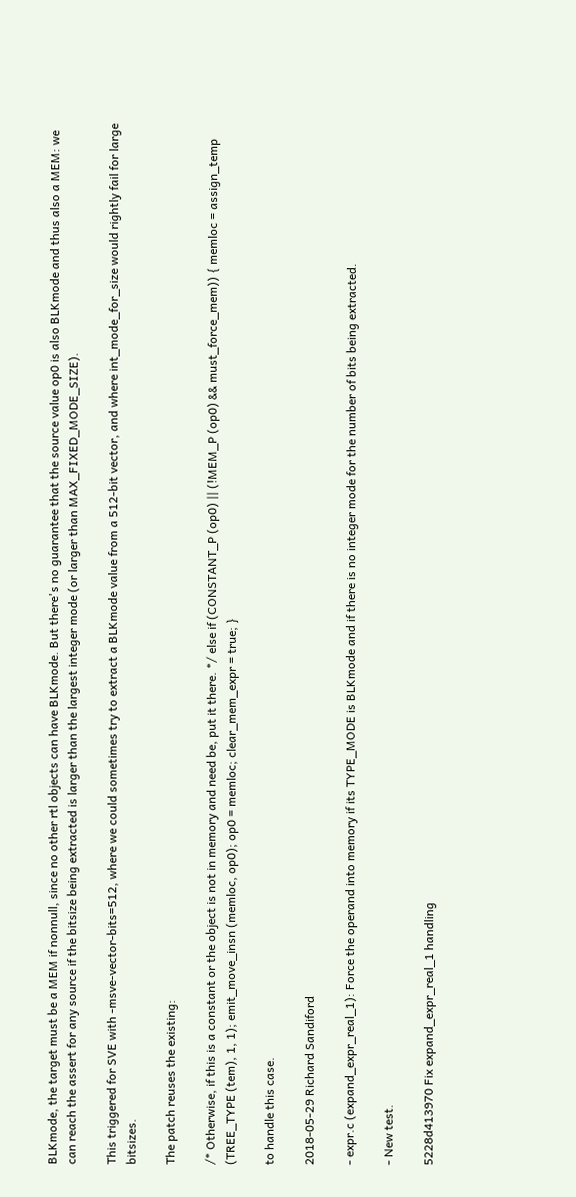BLKmode, the target must be a MEM if nonnull, since no other rtl objects can have BLKmode. But there's no guarantee that the source value op0 is also BLKmode and thus also a MEM: we can reach the assert for any source if the bitsize being extracted is larger than the largest integer mode (or larger than MAX_FIXED_MODE_SIZE).

This triggered for SVE with -msve-vector-bits=512, where we could sometimes try to extract a BLKmode value from a 512-bit vector, and where int_mode_for_size would rightly fail for large bitsizes.

The patch reuses the existing:

/* Otherwise, if this is a constant or the object is not in memory and need be, put it there. */ else if (CONSTANT_P (op0) || (!MEM_P (op0) && must_force_mem)) { memloc = assign_temp (TREE_TYPE (tem), 1, 1); emit_move_insn (memloc, op0); op0 = memloc; clear_mem_expr = true; }

to handle this case.

2018-05-29 Richard Sandiford

- expr.c (expand_expr_real_1): Force the operand into memory if its TYPE_MODE is BLKmode and if there is no integer mode for the number of bits being extracted.

- New test.

5228d413970 Fix expand_expr_real_1 handling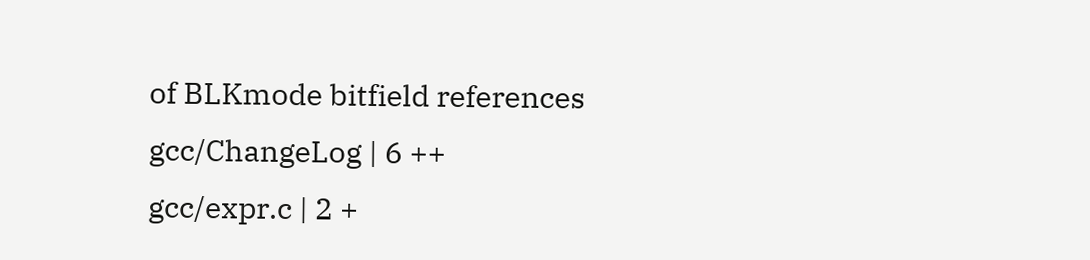of BLKmode bitfield references
gcc/ChangeLog | 6 ++
gcc/expr.c | 2 +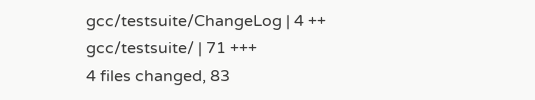gcc/testsuite/ChangeLog | 4 ++
gcc/testsuite/ | 71 +++
4 files changed, 83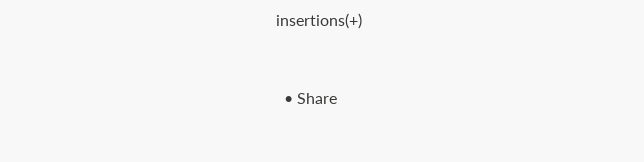insertions(+)


  • Share